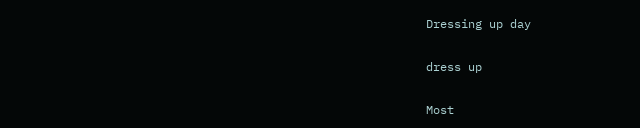Dressing up day

dress up

Most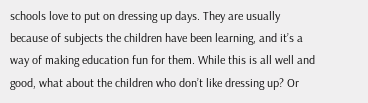schools love to put on dressing up days. They are usually because of subjects the children have been learning, and it’s a way of making education fun for them. While this is all well and good, what about the children who don’t like dressing up? Or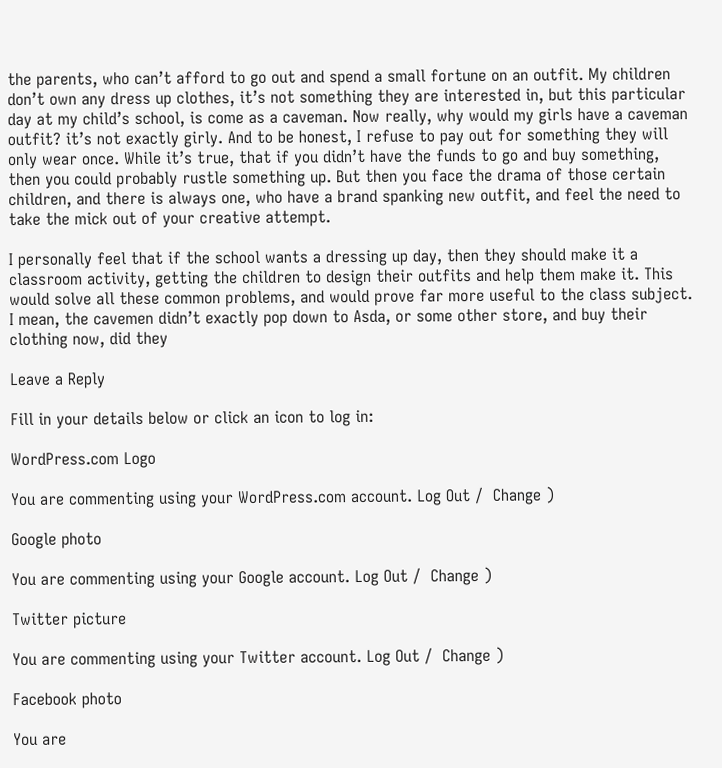the parents, who can’t afford to go out and spend a small fortune on an outfit. My children don’t own any dress up clothes, it’s not something they are interested in, but this particular day at my child’s school, is come as a caveman. Now really, why would my girls have a caveman outfit? it’s not exactly girly. And to be honest, I refuse to pay out for something they will only wear once. While it’s true, that if you didn’t have the funds to go and buy something, then you could probably rustle something up. But then you face the drama of those certain children, and there is always one, who have a brand spanking new outfit, and feel the need to take the mick out of your creative attempt.

I personally feel that if the school wants a dressing up day, then they should make it a classroom activity, getting the children to design their outfits and help them make it. This would solve all these common problems, and would prove far more useful to the class subject. I mean, the cavemen didn’t exactly pop down to Asda, or some other store, and buy their clothing now, did they

Leave a Reply

Fill in your details below or click an icon to log in:

WordPress.com Logo

You are commenting using your WordPress.com account. Log Out /  Change )

Google photo

You are commenting using your Google account. Log Out /  Change )

Twitter picture

You are commenting using your Twitter account. Log Out /  Change )

Facebook photo

You are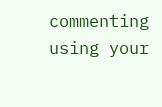commenting using your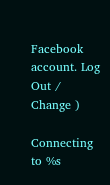Facebook account. Log Out /  Change )

Connecting to %s